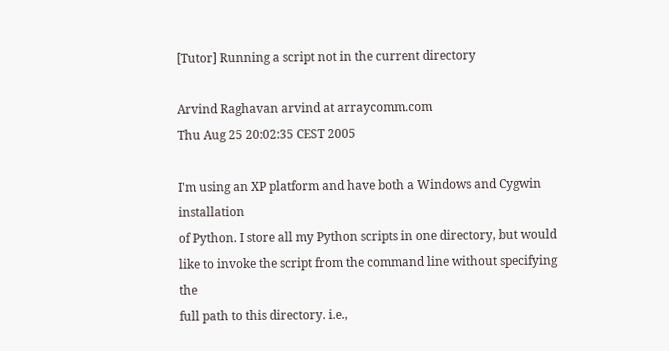[Tutor] Running a script not in the current directory

Arvind Raghavan arvind at arraycomm.com
Thu Aug 25 20:02:35 CEST 2005

I'm using an XP platform and have both a Windows and Cygwin installation
of Python. I store all my Python scripts in one directory, but would
like to invoke the script from the command line without specifying the
full path to this directory. i.e.,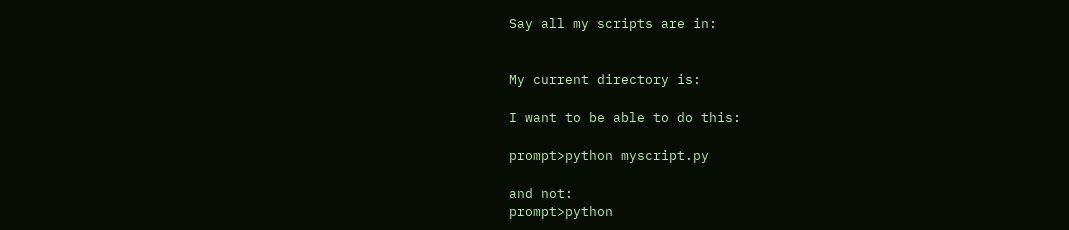Say all my scripts are in:


My current directory is:

I want to be able to do this:

prompt>python myscript.py

and not:
prompt>python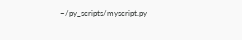~/py_scripts/myscript.py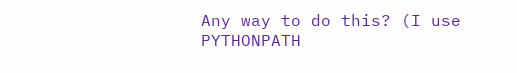Any way to do this? (I use PYTHONPATH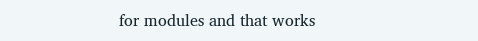for modules and that works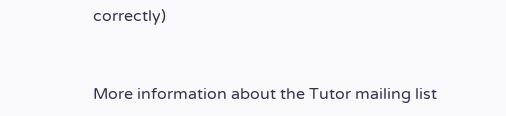correctly)


More information about the Tutor mailing list